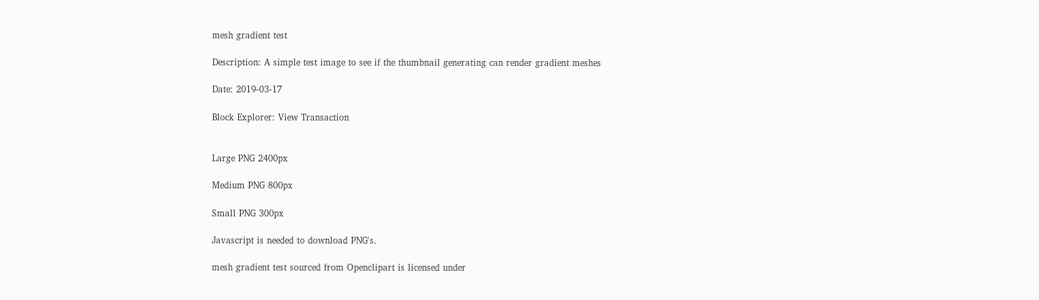mesh gradient test

Description: A simple test image to see if the thumbnail generating can render gradient meshes

Date: 2019-03-17

Block Explorer: View Transaction


Large PNG 2400px

Medium PNG 800px

Small PNG 300px

Javascript is needed to download PNG's.

mesh gradient test sourced from Openclipart is licensed under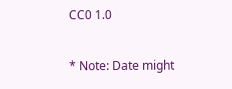CC0 1.0

* Note: Date might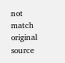not match original source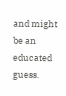and might be an educated guess.